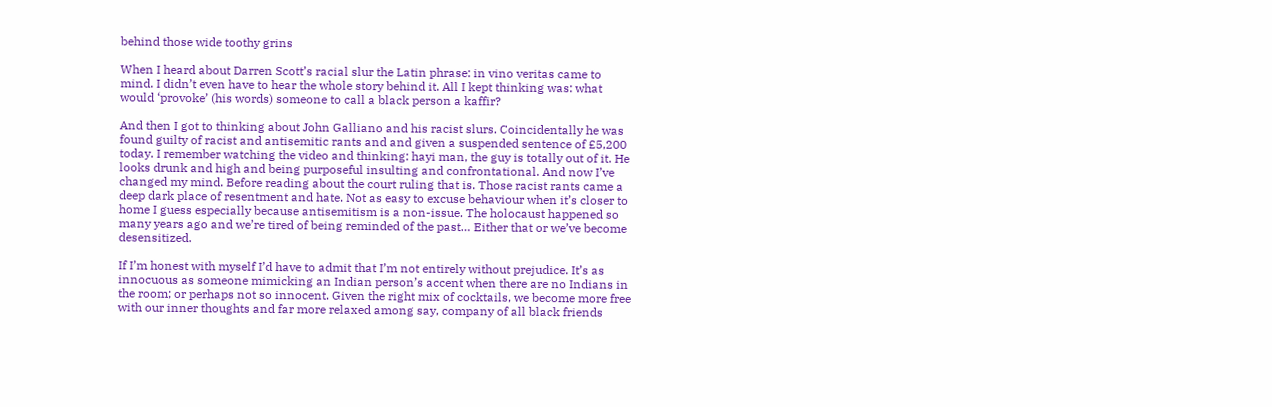behind those wide toothy grins

When I heard about Darren Scott’s racial slur the Latin phrase: in vino veritas came to mind. I didn’t even have to hear the whole story behind it. All I kept thinking was: what would ‘provoke’ (his words) someone to call a black person a kaffir?

And then I got to thinking about John Galliano and his racist slurs. Coincidentally he was found guilty of racist and antisemitic rants and and given a suspended sentence of £5,200 today. I remember watching the video and thinking: hayi man, the guy is totally out of it. He looks drunk and high and being purposeful insulting and confrontational. And now I’ve changed my mind. Before reading about the court ruling that is. Those racist rants came a deep dark place of resentment and hate. Not as easy to excuse behaviour when it’s closer to home I guess especially because antisemitism is a non-issue. The holocaust happened so many years ago and we’re tired of being reminded of the past… Either that or we’ve become desensitized.

If I’m honest with myself I’d have to admit that I’m not entirely without prejudice. It’s as innocuous as someone mimicking an Indian person’s accent when there are no Indians in the room; or perhaps not so innocent. Given the right mix of cocktails, we become more free with our inner thoughts and far more relaxed among say, company of all black friends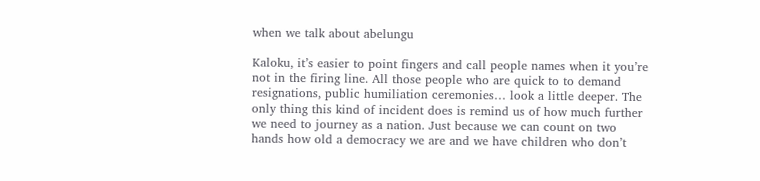when we talk about abelungu

Kaloku, it’s easier to point fingers and call people names when it you’re not in the firing line. All those people who are quick to to demand resignations, public humiliation ceremonies… look a little deeper. The only thing this kind of incident does is remind us of how much further we need to journey as a nation. Just because we can count on two hands how old a democracy we are and we have children who don’t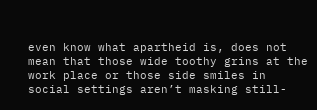even know what apartheid is, does not mean that those wide toothy grins at the work place or those side smiles in social settings aren’t masking still-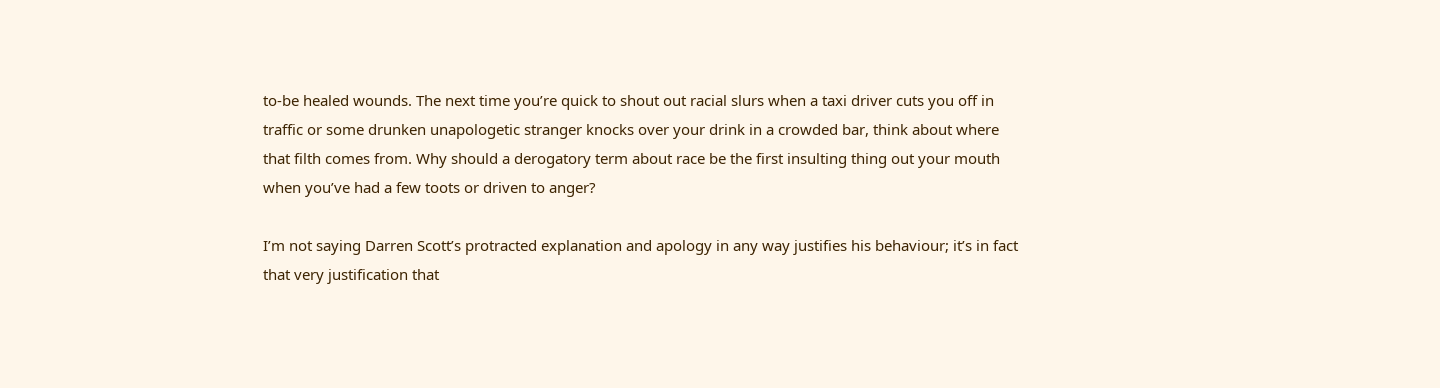to-be healed wounds. The next time you’re quick to shout out racial slurs when a taxi driver cuts you off in traffic or some drunken unapologetic stranger knocks over your drink in a crowded bar, think about where that filth comes from. Why should a derogatory term about race be the first insulting thing out your mouth when you’ve had a few toots or driven to anger?

I’m not saying Darren Scott’s protracted explanation and apology in any way justifies his behaviour; it’s in fact that very justification that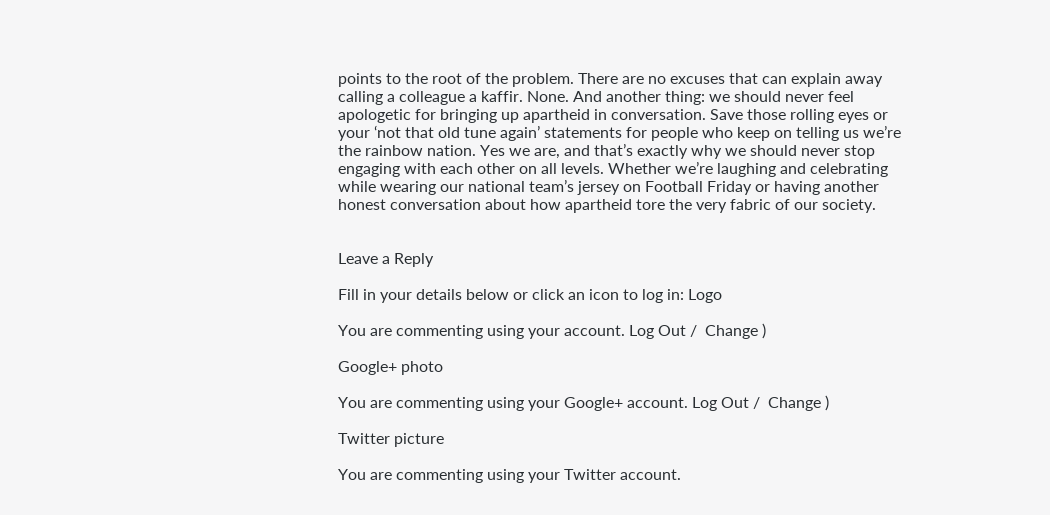points to the root of the problem. There are no excuses that can explain away calling a colleague a kaffir. None. And another thing: we should never feel apologetic for bringing up apartheid in conversation. Save those rolling eyes or your ‘not that old tune again’ statements for people who keep on telling us we’re the rainbow nation. Yes we are, and that’s exactly why we should never stop engaging with each other on all levels. Whether we’re laughing and celebrating while wearing our national team’s jersey on Football Friday or having another honest conversation about how apartheid tore the very fabric of our society.


Leave a Reply

Fill in your details below or click an icon to log in: Logo

You are commenting using your account. Log Out /  Change )

Google+ photo

You are commenting using your Google+ account. Log Out /  Change )

Twitter picture

You are commenting using your Twitter account.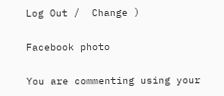Log Out /  Change )

Facebook photo

You are commenting using your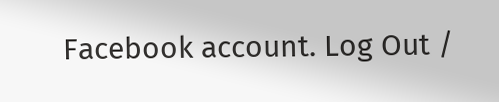Facebook account. Log Out /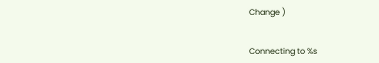Change )


Connecting to %s